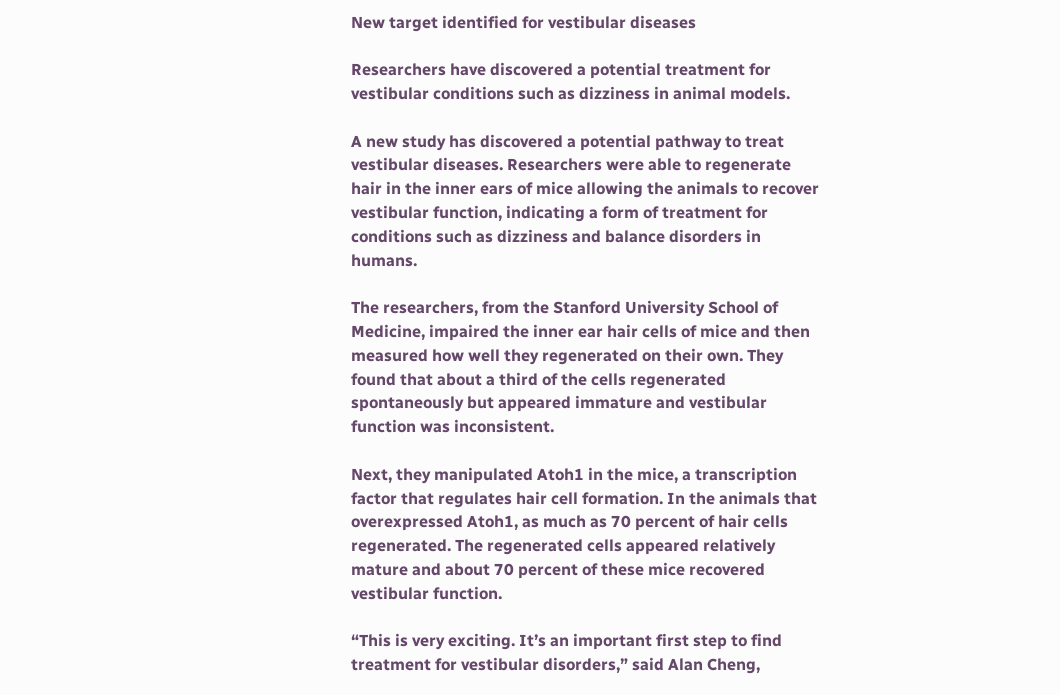New target identified for vestibular diseases

Researchers have discovered a potential treatment for vestibular conditions such as dizziness in animal models.

A new study has discovered a potential pathway to treat vestibular diseases. Researchers were able to regenerate hair in the inner ears of mice allowing the animals to recover vestibular function, indicating a form of treatment for conditions such as dizziness and balance disorders in humans.

The researchers, from the Stanford University School of Medicine, impaired the inner ear hair cells of mice and then measured how well they regenerated on their own. They found that about a third of the cells regenerated spontaneously but appeared immature and vestibular function was inconsistent.

Next, they manipulated Atoh1 in the mice, a transcription factor that regulates hair cell formation. In the animals that overexpressed Atoh1, as much as 70 percent of hair cells regenerated. The regenerated cells appeared relatively mature and about 70 percent of these mice recovered vestibular function.

“This is very exciting. It’s an important first step to find treatment for vestibular disorders,” said Alan Cheng,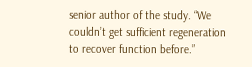senior author of the study. “We couldn’t get sufficient regeneration to recover function before.”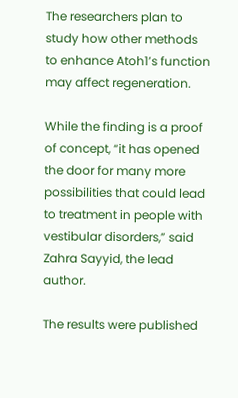The researchers plan to study how other methods to enhance Atoh1’s function may affect regeneration.

While the finding is a proof of concept, “it has opened the door for many more possibilities that could lead to treatment in people with vestibular disorders,” said Zahra Sayyid, the lead author.

The results were published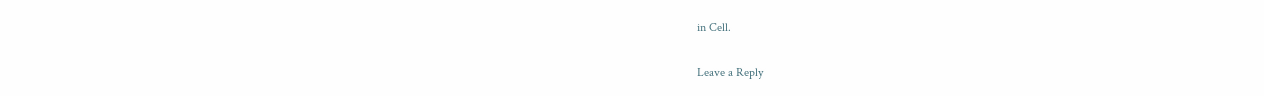in Cell.

Leave a Reply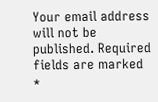Your email address will not be published. Required fields are marked *